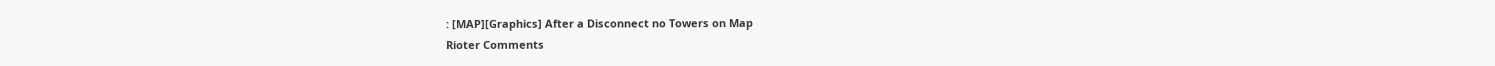: [MAP][Graphics] After a Disconnect no Towers on Map
Rioter Comments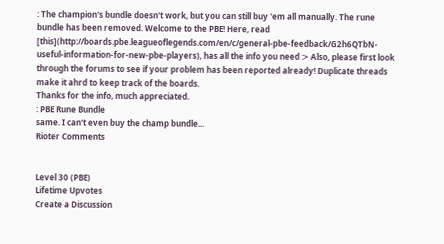: The champion's bundle doesn't work, but you can still buy 'em all manually. The rune bundle has been removed. Welcome to the PBE! Here, read [this](http://boards.pbe.leagueoflegends.com/en/c/general-pbe-feedback/G2h6QTbN-useful-information-for-new-pbe-players), has all the info you need :> Also, please first look through the forums to see if your problem has been reported already! Duplicate threads make it ahrd to keep track of the boards.
Thanks for the info, much appreciated.
: PBE Rune Bundle
same. I can't even buy the champ bundle...
Rioter Comments


Level 30 (PBE)
Lifetime Upvotes
Create a Discussion